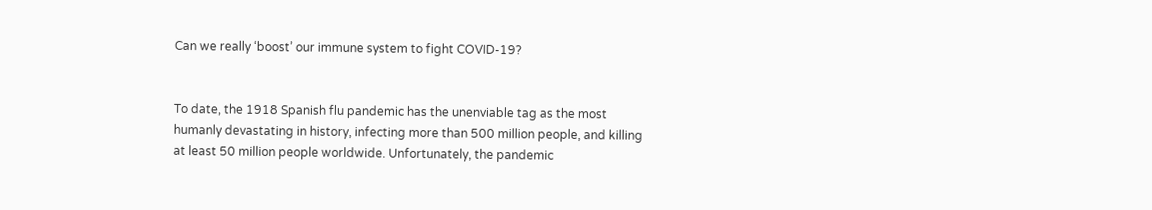Can we really ‘boost’ our immune system to fight COVID-19?


To date, the 1918 Spanish flu pandemic has the unenviable tag as the most humanly devastating in history, infecting more than 500 million people, and killing at least 50 million people worldwide. Unfortunately, the pandemic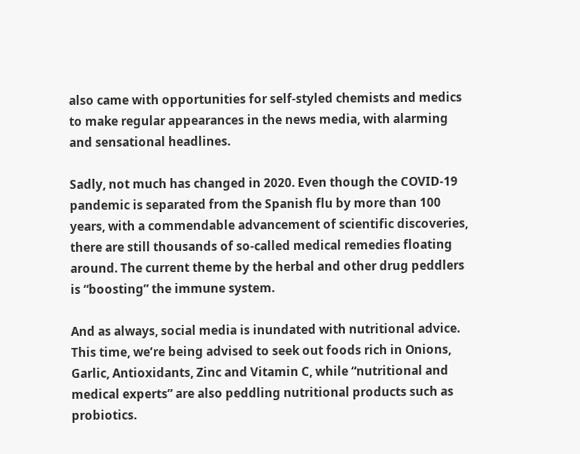also came with opportunities for self-styled chemists and medics to make regular appearances in the news media, with alarming and sensational headlines.

Sadly, not much has changed in 2020. Even though the COVID-19 pandemic is separated from the Spanish flu by more than 100 years, with a commendable advancement of scientific discoveries, there are still thousands of so-called medical remedies floating around. The current theme by the herbal and other drug peddlers is “boosting” the immune system.

And as always, social media is inundated with nutritional advice. This time, we’re being advised to seek out foods rich in Onions, Garlic, Antioxidants, Zinc and Vitamin C, while “nutritional and medical experts” are also peddling nutritional products such as probiotics.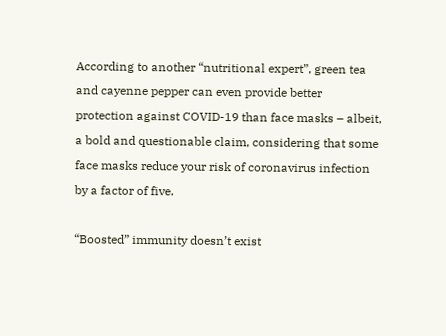According to another “nutritional expert”, green tea and cayenne pepper can even provide better protection against COVID-19 than face masks – albeit, a bold and questionable claim, considering that some face masks reduce your risk of coronavirus infection by a factor of five.

“Boosted” immunity doesn’t exist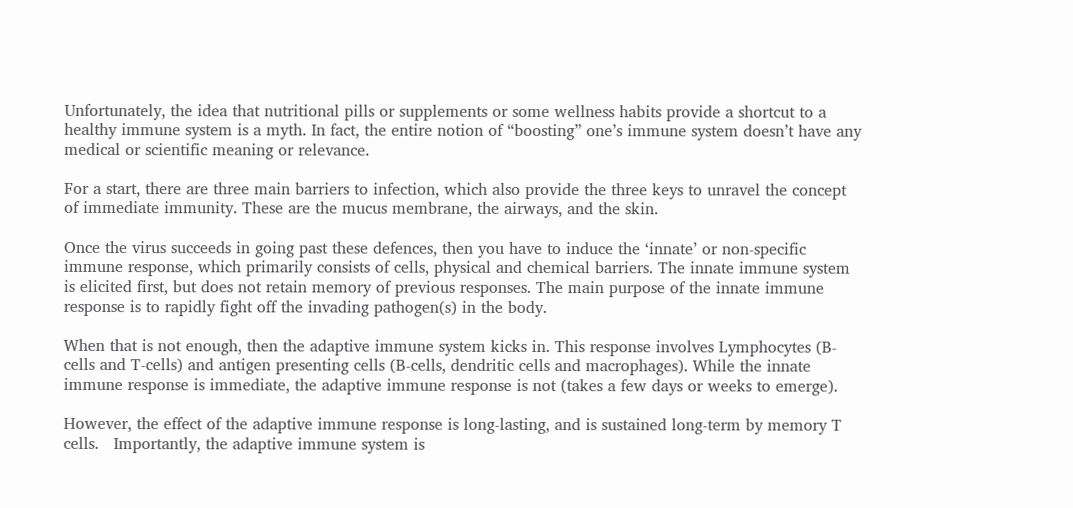Unfortunately, the idea that nutritional pills or supplements or some wellness habits provide a shortcut to a healthy immune system is a myth. In fact, the entire notion of “boosting” one’s immune system doesn’t have any medical or scientific meaning or relevance.

For a start, there are three main barriers to infection, which also provide the three keys to unravel the concept of immediate immunity. These are the mucus membrane, the airways, and the skin.

Once the virus succeeds in going past these defences, then you have to induce the ‘innate’ or non-specific immune response, which primarily consists of cells, physical and chemical barriers. The innate immune system is elicited first, but does not retain memory of previous responses. The main purpose of the innate immune response is to rapidly fight off the invading pathogen(s) in the body.

When that is not enough, then the adaptive immune system kicks in. This response involves Lymphocytes (B-cells and T-cells) and antigen presenting cells (B-cells, dendritic cells and macrophages). While the innate immune response is immediate, the adaptive immune response is not (takes a few days or weeks to emerge).

However, the effect of the adaptive immune response is long-lasting, and is sustained long-term by memory T cells.   Importantly, the adaptive immune system is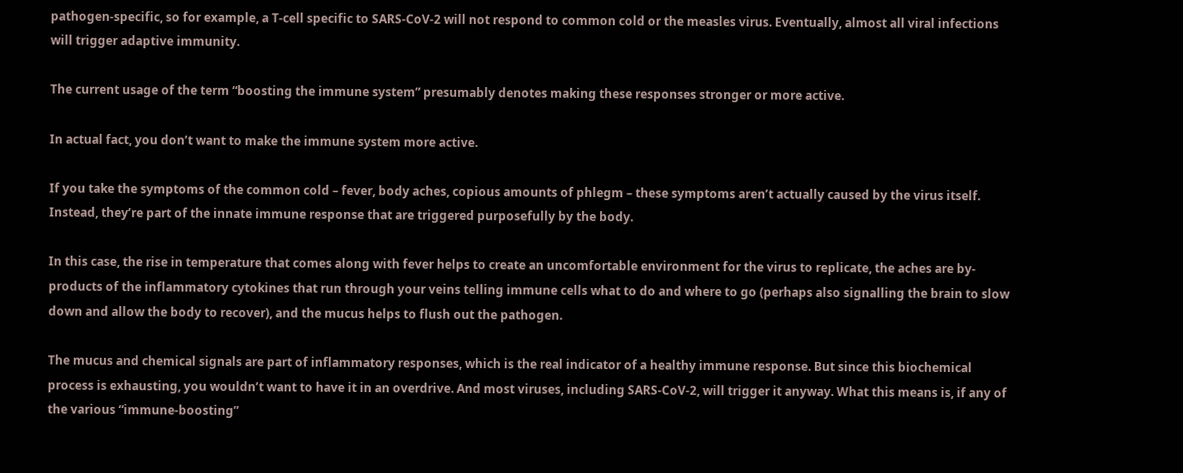pathogen-specific, so for example, a T-cell specific to SARS-CoV-2 will not respond to common cold or the measles virus. Eventually, almost all viral infections will trigger adaptive immunity.

The current usage of the term “boosting the immune system” presumably denotes making these responses stronger or more active.

In actual fact, you don’t want to make the immune system more active.

If you take the symptoms of the common cold – fever, body aches, copious amounts of phlegm – these symptoms aren’t actually caused by the virus itself. Instead, they’re part of the innate immune response that are triggered purposefully by the body.

In this case, the rise in temperature that comes along with fever helps to create an uncomfortable environment for the virus to replicate, the aches are by-products of the inflammatory cytokines that run through your veins telling immune cells what to do and where to go (perhaps also signalling the brain to slow down and allow the body to recover), and the mucus helps to flush out the pathogen.

The mucus and chemical signals are part of inflammatory responses, which is the real indicator of a healthy immune response. But since this biochemical process is exhausting, you wouldn’t want to have it in an overdrive. And most viruses, including SARS-CoV-2, will trigger it anyway. What this means is, if any of the various “immune-boosting”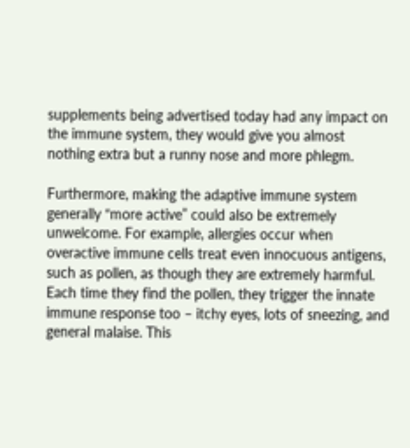supplements being advertised today had any impact on the immune system, they would give you almost nothing extra but a runny nose and more phlegm.

Furthermore, making the adaptive immune system generally “more active” could also be extremely unwelcome. For example, allergies occur when overactive immune cells treat even innocuous antigens, such as pollen, as though they are extremely harmful. Each time they find the pollen, they trigger the innate immune response too – itchy eyes, lots of sneezing, and general malaise. This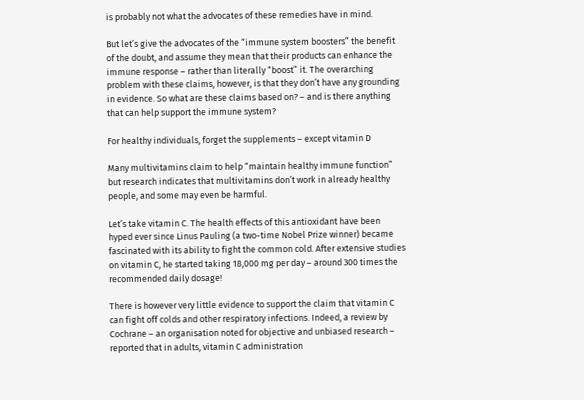is probably not what the advocates of these remedies have in mind.

But let’s give the advocates of the “immune system boosters” the benefit of the doubt, and assume they mean that their products can enhance the immune response – rather than literally “boost” it. The overarching problem with these claims, however, is that they don’t have any grounding in evidence. So what are these claims based on? – and is there anything that can help support the immune system?

For healthy individuals, forget the supplements – except vitamin D

Many multivitamins claim to help “maintain healthy immune function” but research indicates that multivitamins don’t work in already healthy people, and some may even be harmful.

Let’s take vitamin C. The health effects of this antioxidant have been hyped ever since Linus Pauling (a two-time Nobel Prize winner) became fascinated with its ability to fight the common cold. After extensive studies on vitamin C, he started taking 18,000 mg per day – around 300 times the recommended daily dosage!

There is however very little evidence to support the claim that vitamin C can fight off colds and other respiratory infections. Indeed, a review by Cochrane – an organisation noted for objective and unbiased research – reported that in adults, vitamin C administration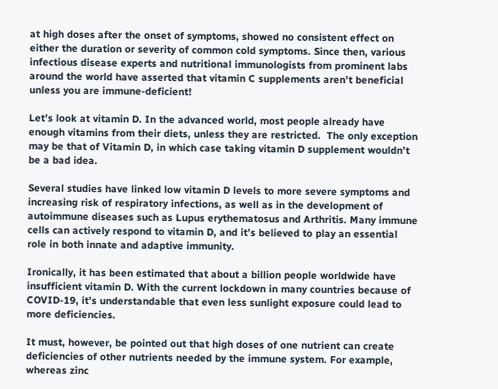at high doses after the onset of symptoms, showed no consistent effect on either the duration or severity of common cold symptoms. Since then, various infectious disease experts and nutritional immunologists from prominent labs around the world have asserted that vitamin C supplements aren’t beneficial unless you are immune-deficient!

Let’s look at vitamin D. In the advanced world, most people already have enough vitamins from their diets, unless they are restricted.  The only exception may be that of Vitamin D, in which case taking vitamin D supplement wouldn’t be a bad idea.

Several studies have linked low vitamin D levels to more severe symptoms and increasing risk of respiratory infections, as well as in the development of autoimmune diseases such as Lupus erythematosus and Arthritis. Many immune cells can actively respond to vitamin D, and it’s believed to play an essential role in both innate and adaptive immunity.

Ironically, it has been estimated that about a billion people worldwide have insufficient vitamin D. With the current lockdown in many countries because of COVID-19, it’s understandable that even less sunlight exposure could lead to more deficiencies.

It must, however, be pointed out that high doses of one nutrient can create deficiencies of other nutrients needed by the immune system. For example, whereas zinc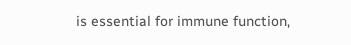is essential for immune function,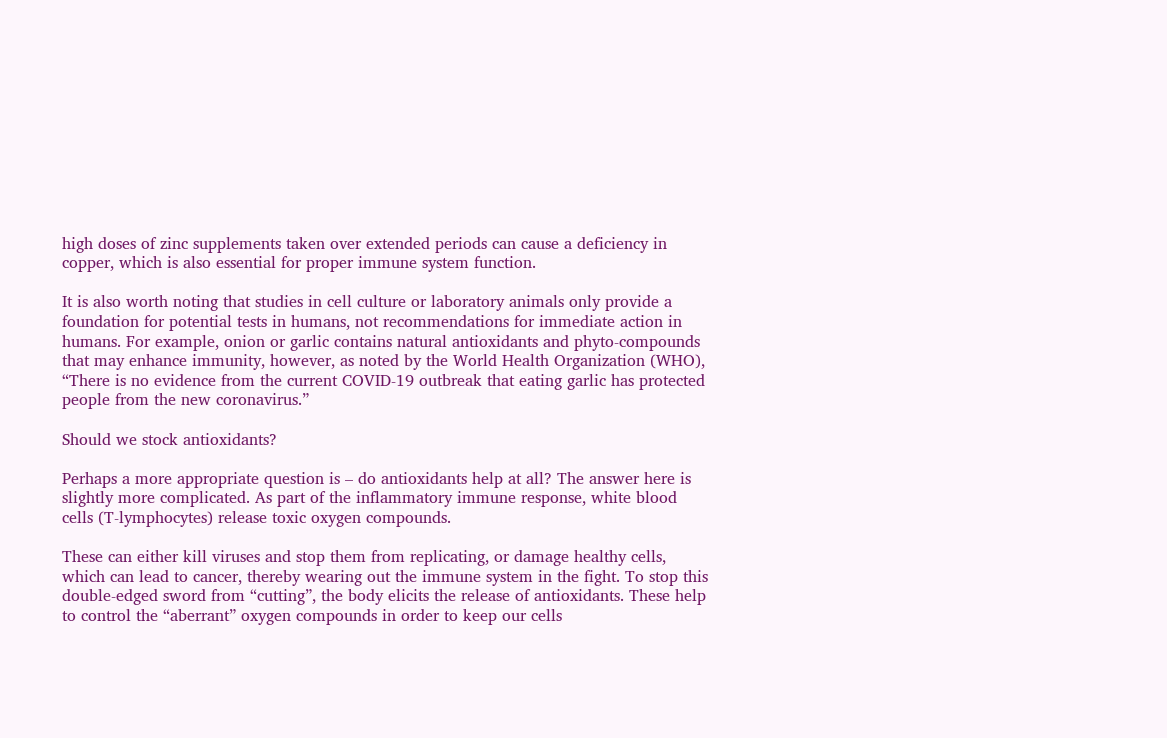high doses of zinc supplements taken over extended periods can cause a deficiency in copper, which is also essential for proper immune system function.

It is also worth noting that studies in cell culture or laboratory animals only provide a foundation for potential tests in humans, not recommendations for immediate action in humans. For example, onion or garlic contains natural antioxidants and phyto-compounds that may enhance immunity, however, as noted by the World Health Organization (WHO), “There is no evidence from the current COVID-19 outbreak that eating garlic has protected people from the new coronavirus.”

Should we stock antioxidants?

Perhaps a more appropriate question is – do antioxidants help at all? The answer here is slightly more complicated. As part of the inflammatory immune response, white blood cells (T-lymphocytes) release toxic oxygen compounds.

These can either kill viruses and stop them from replicating, or damage healthy cells, which can lead to cancer, thereby wearing out the immune system in the fight. To stop this double-edged sword from “cutting”, the body elicits the release of antioxidants. These help to control the “aberrant” oxygen compounds in order to keep our cells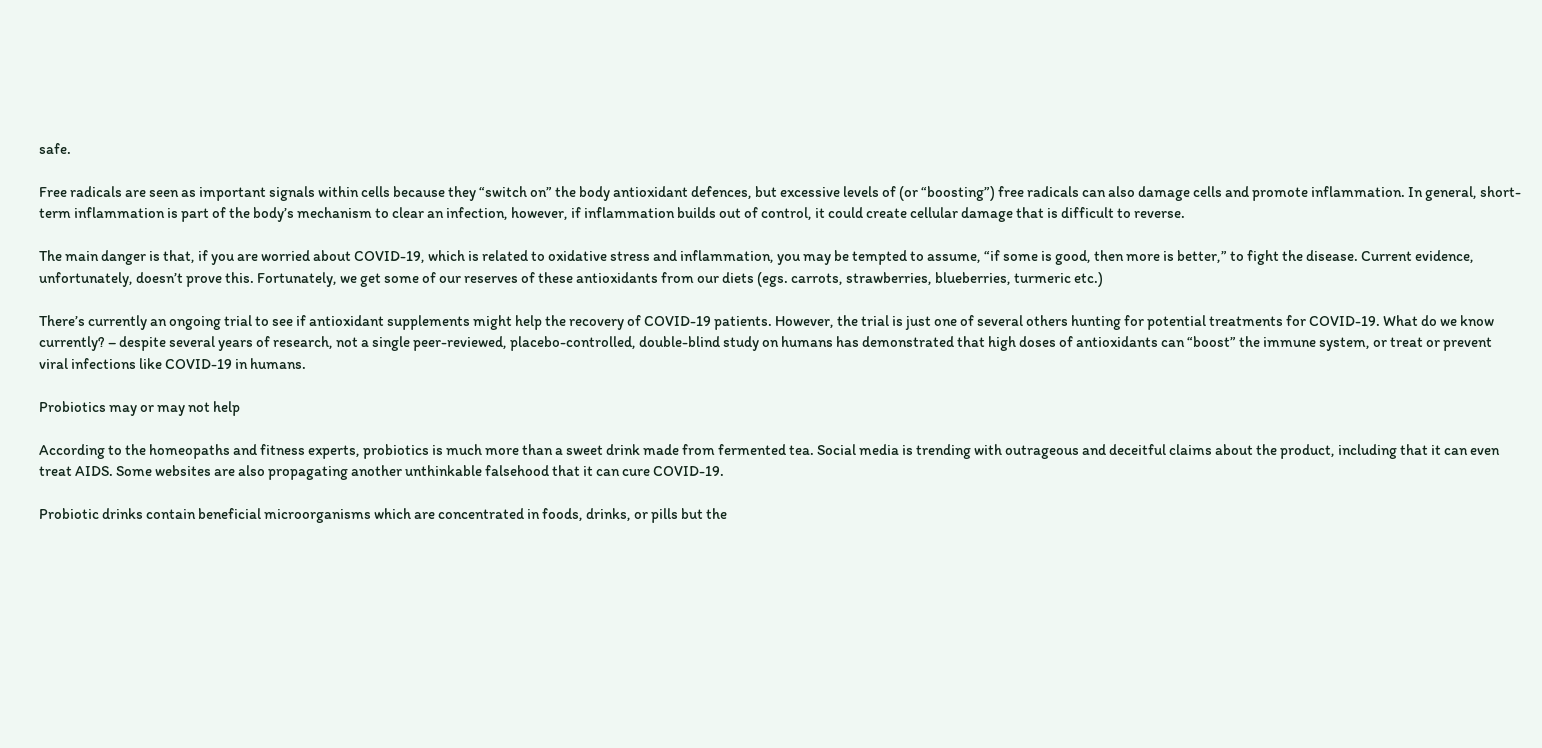safe.

Free radicals are seen as important signals within cells because they “switch on” the body antioxidant defences, but excessive levels of (or “boosting”) free radicals can also damage cells and promote inflammation. In general, short-term inflammation is part of the body’s mechanism to clear an infection, however, if inflammation builds out of control, it could create cellular damage that is difficult to reverse.

The main danger is that, if you are worried about COVID-19, which is related to oxidative stress and inflammation, you may be tempted to assume, “if some is good, then more is better,” to fight the disease. Current evidence, unfortunately, doesn’t prove this. Fortunately, we get some of our reserves of these antioxidants from our diets (egs. carrots, strawberries, blueberries, turmeric etc.)

There’s currently an ongoing trial to see if antioxidant supplements might help the recovery of COVID-19 patients. However, the trial is just one of several others hunting for potential treatments for COVID-19. What do we know currently? – despite several years of research, not a single peer-reviewed, placebo-controlled, double-blind study on humans has demonstrated that high doses of antioxidants can “boost” the immune system, or treat or prevent viral infections like COVID-19 in humans.

Probiotics may or may not help

According to the homeopaths and fitness experts, probiotics is much more than a sweet drink made from fermented tea. Social media is trending with outrageous and deceitful claims about the product, including that it can even treat AIDS. Some websites are also propagating another unthinkable falsehood that it can cure COVID-19.

Probiotic drinks contain beneficial microorganisms which are concentrated in foods, drinks, or pills but the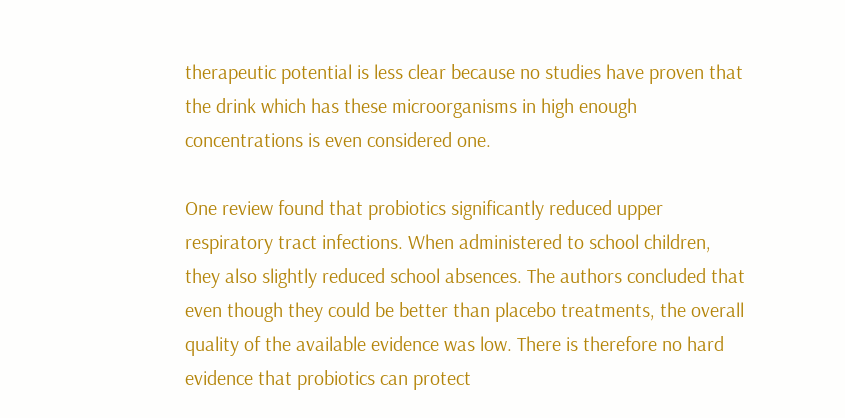therapeutic potential is less clear because no studies have proven that the drink which has these microorganisms in high enough concentrations is even considered one.

One review found that probiotics significantly reduced upper respiratory tract infections. When administered to school children, they also slightly reduced school absences. The authors concluded that even though they could be better than placebo treatments, the overall quality of the available evidence was low. There is therefore no hard evidence that probiotics can protect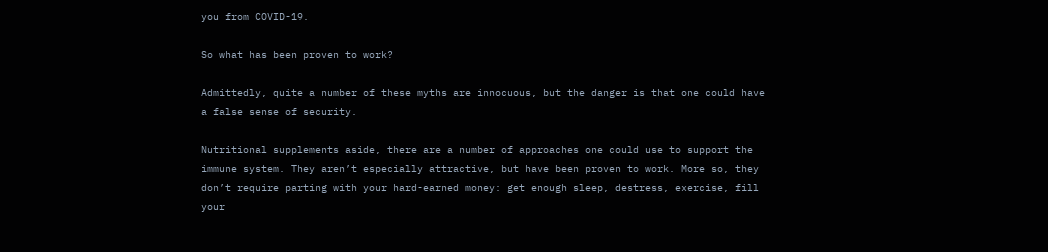you from COVID-19.

So what has been proven to work?

Admittedly, quite a number of these myths are innocuous, but the danger is that one could have a false sense of security.

Nutritional supplements aside, there are a number of approaches one could use to support the immune system. They aren’t especially attractive, but have been proven to work. More so, they don’t require parting with your hard-earned money: get enough sleep, destress, exercise, fill your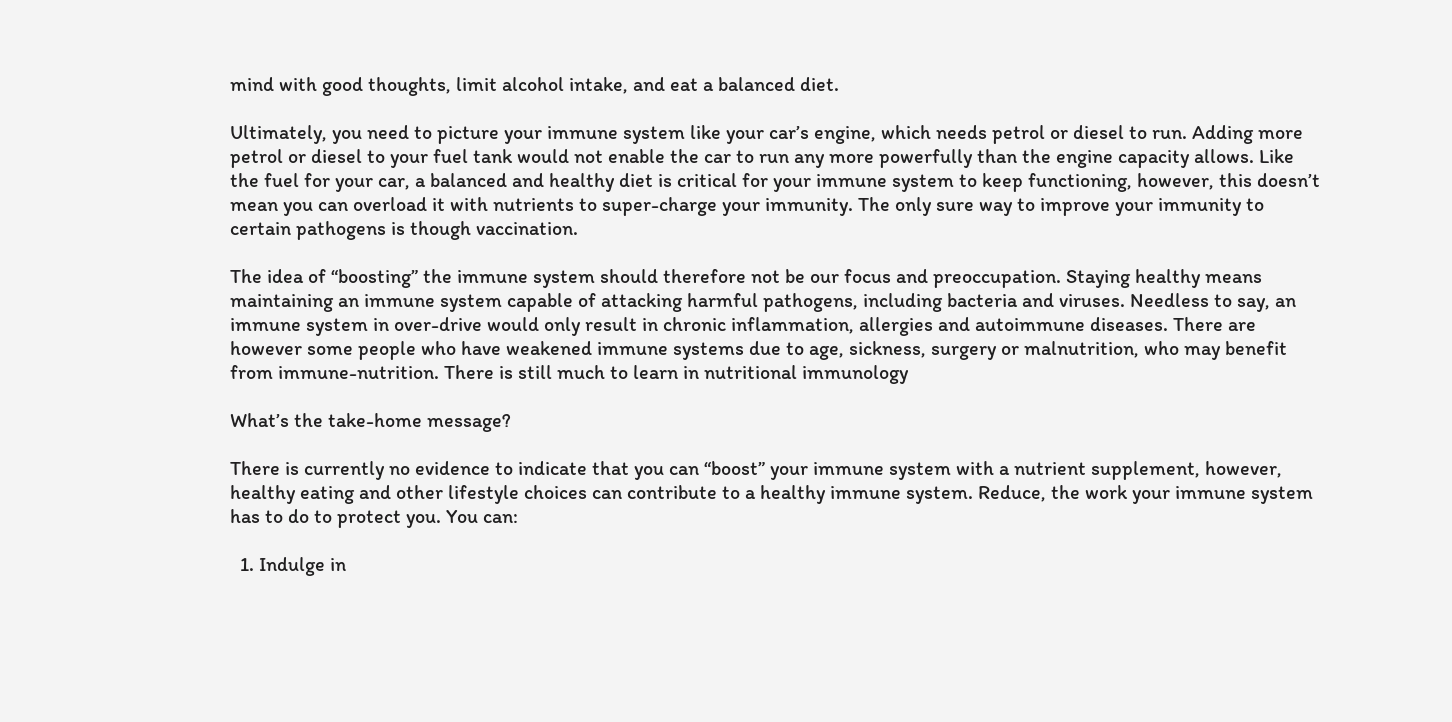mind with good thoughts, limit alcohol intake, and eat a balanced diet.

Ultimately, you need to picture your immune system like your car’s engine, which needs petrol or diesel to run. Adding more petrol or diesel to your fuel tank would not enable the car to run any more powerfully than the engine capacity allows. Like the fuel for your car, a balanced and healthy diet is critical for your immune system to keep functioning, however, this doesn’t mean you can overload it with nutrients to super-charge your immunity. The only sure way to improve your immunity to certain pathogens is though vaccination.

The idea of “boosting” the immune system should therefore not be our focus and preoccupation. Staying healthy means maintaining an immune system capable of attacking harmful pathogens, including bacteria and viruses. Needless to say, an immune system in over-drive would only result in chronic inflammation, allergies and autoimmune diseases. There are however some people who have weakened immune systems due to age, sickness, surgery or malnutrition, who may benefit from immune-nutrition. There is still much to learn in nutritional immunology

What’s the take-home message?

There is currently no evidence to indicate that you can “boost” your immune system with a nutrient supplement, however, healthy eating and other lifestyle choices can contribute to a healthy immune system. Reduce, the work your immune system has to do to protect you. You can:

  1. Indulge in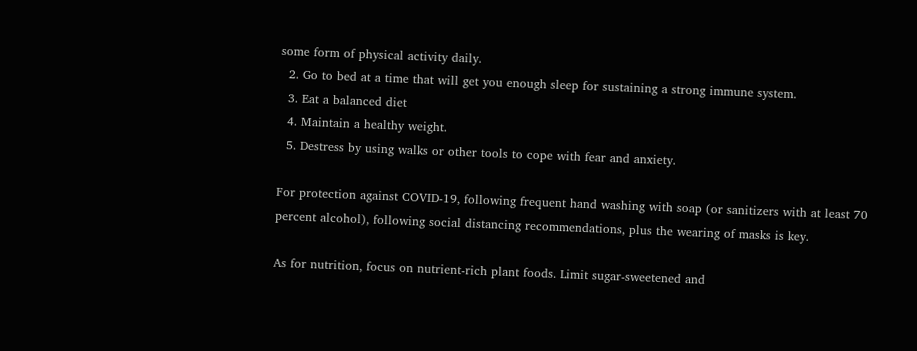some form of physical activity daily.
  2. Go to bed at a time that will get you enough sleep for sustaining a strong immune system.
  3. Eat a balanced diet
  4. Maintain a healthy weight.
  5. Destress by using walks or other tools to cope with fear and anxiety.

For protection against COVID-19, following frequent hand washing with soap (or sanitizers with at least 70 percent alcohol), following social distancing recommendations, plus the wearing of masks is key.

As for nutrition, focus on nutrient-rich plant foods. Limit sugar-sweetened and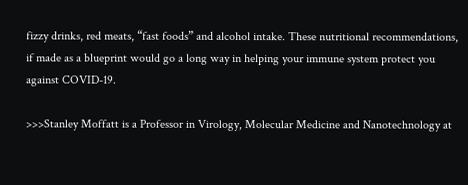fizzy drinks, red meats, “fast foods” and alcohol intake. These nutritional recommendations, if made as a blueprint would go a long way in helping your immune system protect you against COVID-19.

>>>Stanley Moffatt is a Professor in Virology, Molecular Medicine and Nanotechnology at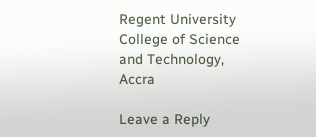Regent University College of Science and Technology, Accra

Leave a Reply